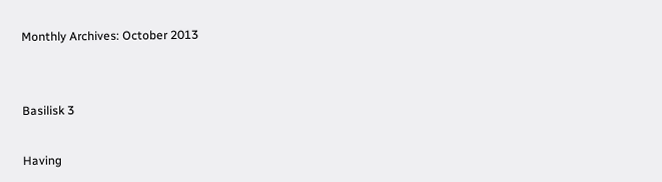Monthly Archives: October 2013


Basilisk 3

Having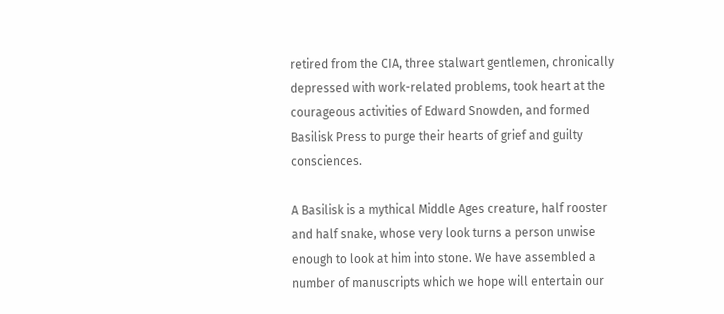retired from the CIA, three stalwart gentlemen, chronically depressed with work-related problems, took heart at the courageous activities of Edward Snowden, and formed Basilisk Press to purge their hearts of grief and guilty consciences.

A Basilisk is a mythical Middle Ages creature, half rooster and half snake, whose very look turns a person unwise enough to look at him into stone. We have assembled a number of manuscripts which we hope will entertain our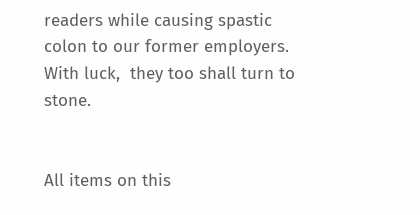readers while causing spastic colon to our former employers.  With luck,  they too shall turn to stone.


All items on this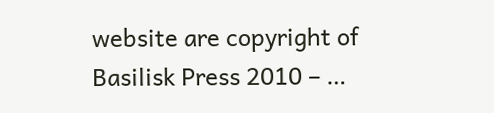website are copyright of Basilisk Press 2010 – …